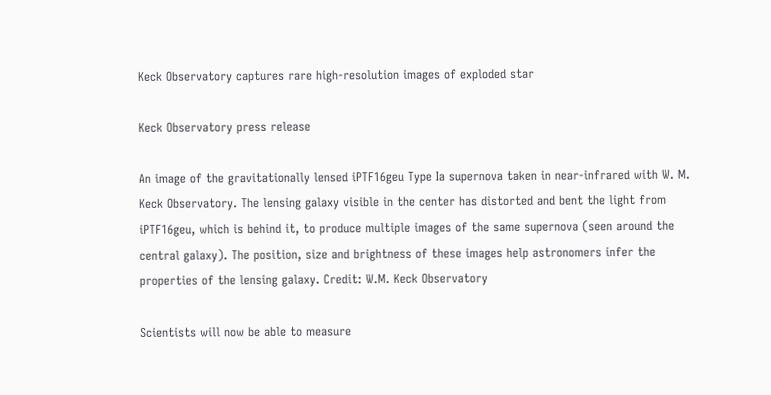Keck Observatory captures rare high-resolution images of exploded star

Keck Observatory press release

An image of the gravitationally lensed iPTF16geu Type Ia supernova taken in near-infrared with W. M. Keck Observatory. The lensing galaxy visible in the center has distorted and bent the light from iPTF16geu, which is behind it, to produce multiple images of the same supernova (seen around the central galaxy). The position, size and brightness of these images help astronomers infer the properties of the lensing galaxy. Credit: W.M. Keck Observatory

Scientists will now be able to measure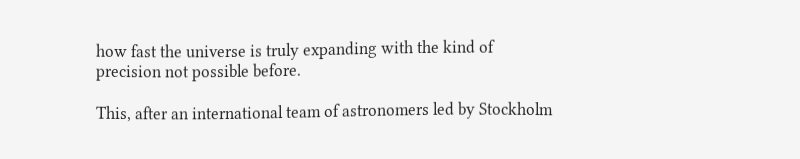how fast the universe is truly expanding with the kind of precision not possible before.

This, after an international team of astronomers led by Stockholm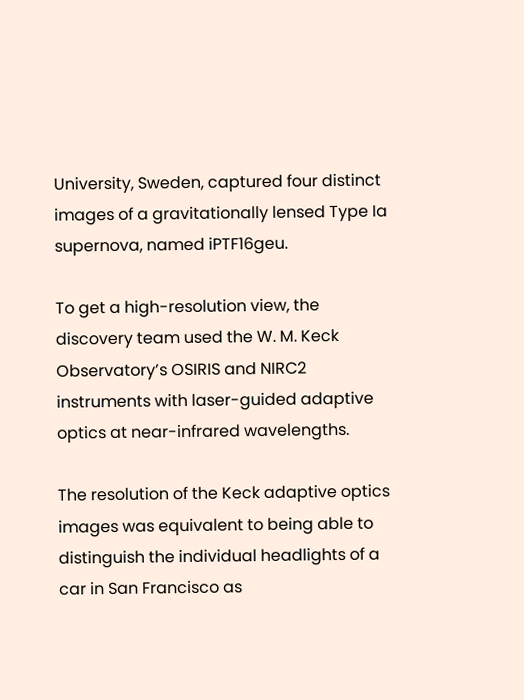University, Sweden, captured four distinct images of a gravitationally lensed Type Ia supernova, named iPTF16geu.

To get a high-resolution view, the discovery team used the W. M. Keck Observatory’s OSIRIS and NIRC2 instruments with laser-guided adaptive optics at near-infrared wavelengths.

The resolution of the Keck adaptive optics images was equivalent to being able to distinguish the individual headlights of a car in San Francisco as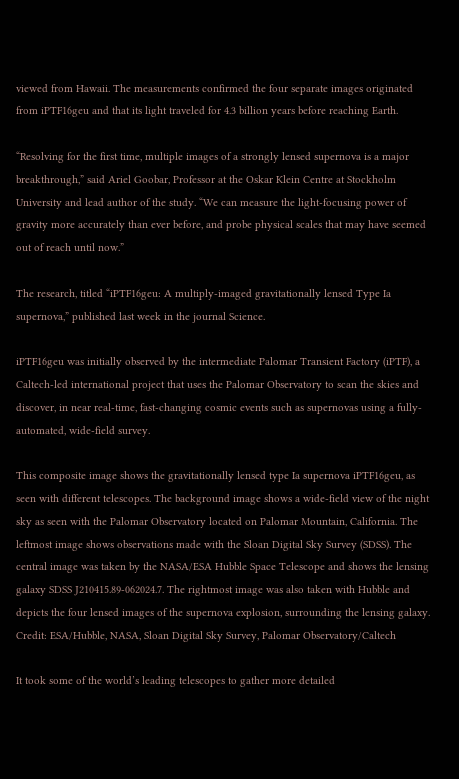viewed from Hawaii. The measurements confirmed the four separate images originated from iPTF16geu and that its light traveled for 4.3 billion years before reaching Earth.

“Resolving for the first time, multiple images of a strongly lensed supernova is a major breakthrough,” said Ariel Goobar, Professor at the Oskar Klein Centre at Stockholm University and lead author of the study. “We can measure the light-focusing power of gravity more accurately than ever before, and probe physical scales that may have seemed out of reach until now.”

The research, titled “iPTF16geu: A multiply-imaged gravitationally lensed Type Ia supernova,” published last week in the journal Science.

iPTF16geu was initially observed by the intermediate Palomar Transient Factory (iPTF), a Caltech-led international project that uses the Palomar Observatory to scan the skies and discover, in near real-time, fast-changing cosmic events such as supernovas using a fully-automated, wide-field survey.

This composite image shows the gravitationally lensed type Ia supernova iPTF16geu, as seen with different telescopes. The background image shows a wide-field view of the night sky as seen with the Palomar Observatory located on Palomar Mountain, California. The leftmost image shows observations made with the Sloan Digital Sky Survey (SDSS). The central image was taken by the NASA/ESA Hubble Space Telescope and shows the lensing galaxy SDSS J210415.89-062024.7. The rightmost image was also taken with Hubble and depicts the four lensed images of the supernova explosion, surrounding the lensing galaxy. Credit: ESA/Hubble, NASA, Sloan Digital Sky Survey, Palomar Observatory/Caltech

It took some of the world’s leading telescopes to gather more detailed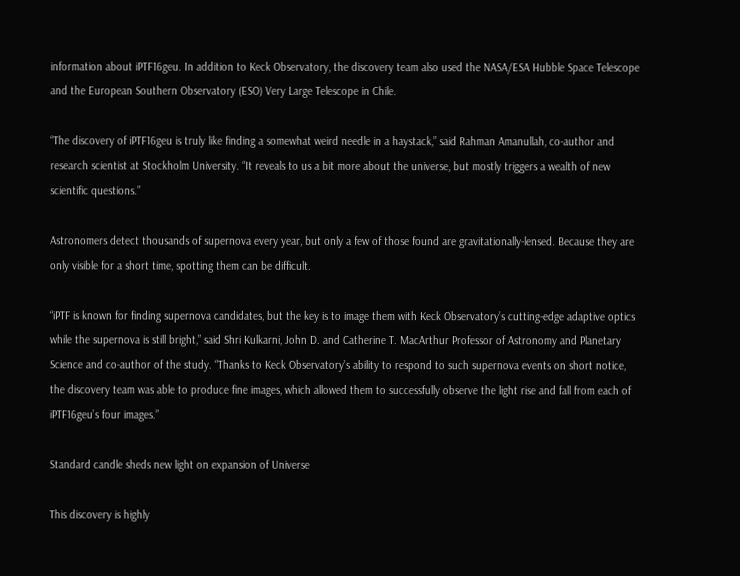information about iPTF16geu. In addition to Keck Observatory, the discovery team also used the NASA/ESA Hubble Space Telescope and the European Southern Observatory (ESO) Very Large Telescope in Chile.

“The discovery of iPTF16geu is truly like finding a somewhat weird needle in a haystack,” said Rahman Amanullah, co-author and research scientist at Stockholm University. “It reveals to us a bit more about the universe, but mostly triggers a wealth of new scientific questions.”

Astronomers detect thousands of supernova every year, but only a few of those found are gravitationally-lensed. Because they are only visible for a short time, spotting them can be difficult.

“iPTF is known for finding supernova candidates, but the key is to image them with Keck Observatory’s cutting-edge adaptive optics while the supernova is still bright,” said Shri Kulkarni, John D. and Catherine T. MacArthur Professor of Astronomy and Planetary Science and co-author of the study. “Thanks to Keck Observatory’s ability to respond to such supernova events on short notice, the discovery team was able to produce fine images, which allowed them to successfully observe the light rise and fall from each of iPTF16geu’s four images.”

Standard candle sheds new light on expansion of Universe

This discovery is highly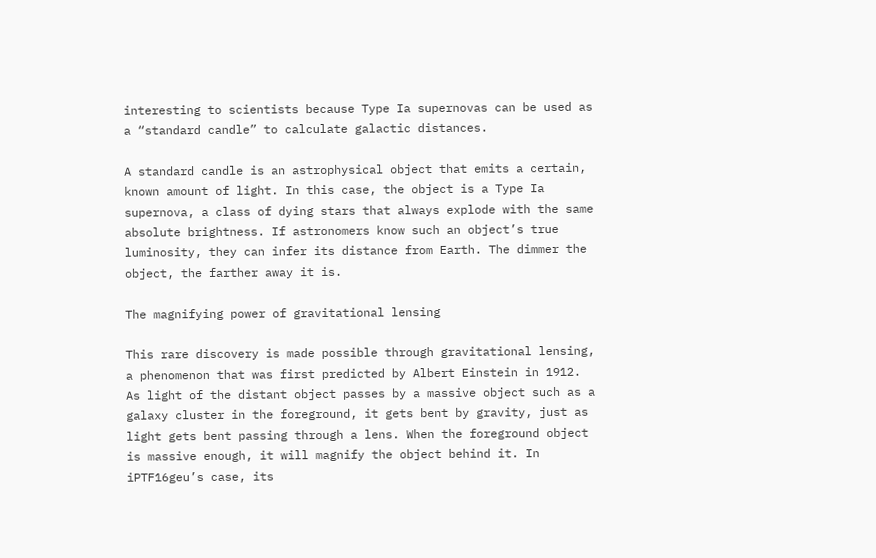interesting to scientists because Type Ia supernovas can be used as a “standard candle” to calculate galactic distances.

A standard candle is an astrophysical object that emits a certain, known amount of light. In this case, the object is a Type Ia supernova, a class of dying stars that always explode with the same absolute brightness. If astronomers know such an object’s true luminosity, they can infer its distance from Earth. The dimmer the object, the farther away it is.

The magnifying power of gravitational lensing

This rare discovery is made possible through gravitational lensing, a phenomenon that was first predicted by Albert Einstein in 1912. As light of the distant object passes by a massive object such as a galaxy cluster in the foreground, it gets bent by gravity, just as light gets bent passing through a lens. When the foreground object is massive enough, it will magnify the object behind it. In iPTF16geu’s case, its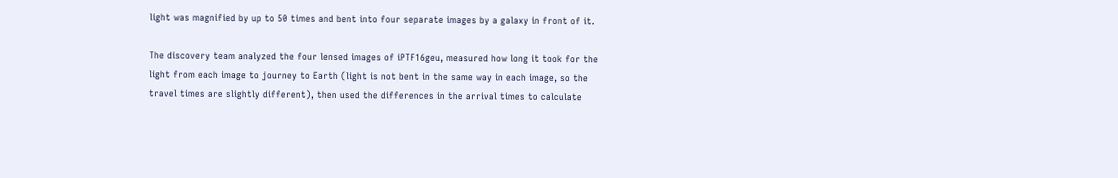light was magnified by up to 50 times and bent into four separate images by a galaxy in front of it.

The discovery team analyzed the four lensed images of iPTF16geu, measured how long it took for the light from each image to journey to Earth (light is not bent in the same way in each image, so the travel times are slightly different), then used the differences in the arrival times to calculate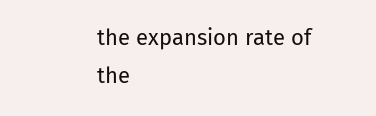the expansion rate of the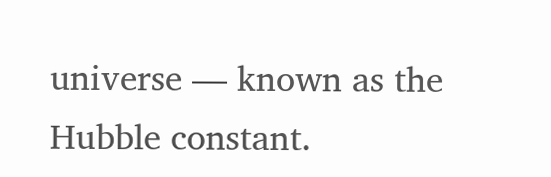universe — known as the Hubble constant.